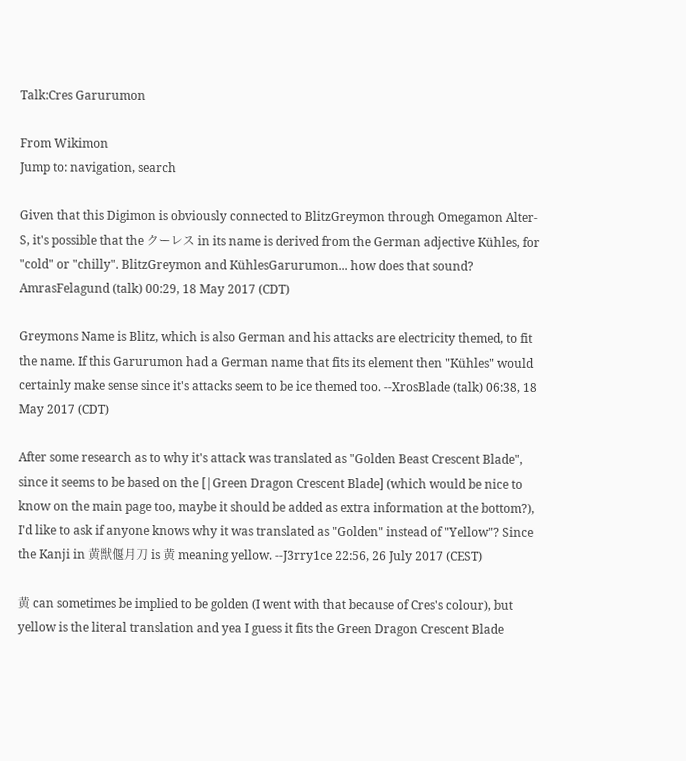Talk:Cres Garurumon

From Wikimon
Jump to: navigation, search

Given that this Digimon is obviously connected to BlitzGreymon through Omegamon Alter-S, it's possible that the クーレス in its name is derived from the German adjective Kühles, for "cold" or "chilly". BlitzGreymon and KühlesGarurumon... how does that sound? AmrasFelagund (talk) 00:29, 18 May 2017 (CDT)

Greymons Name is Blitz, which is also German and his attacks are electricity themed, to fit the name. If this Garurumon had a German name that fits its element then "Kühles" would certainly make sense since it's attacks seem to be ice themed too. --XrosBlade (talk) 06:38, 18 May 2017 (CDT)

After some research as to why it's attack was translated as "Golden Beast Crescent Blade", since it seems to be based on the [|Green Dragon Crescent Blade] (which would be nice to know on the main page too, maybe it should be added as extra information at the bottom?), I'd like to ask if anyone knows why it was translated as "Golden" instead of "Yellow"? Since the Kanji in 黄獣偃月刀 is 黄 meaning yellow. --J3rry1ce 22:56, 26 July 2017 (CEST)

黄 can sometimes be implied to be golden (I went with that because of Cres's colour), but yellow is the literal translation and yea I guess it fits the Green Dragon Crescent Blade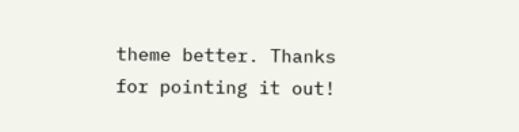theme better. Thanks for pointing it out!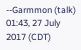--Garmmon (talk) 01:43, 27 July 2017 (CDT)